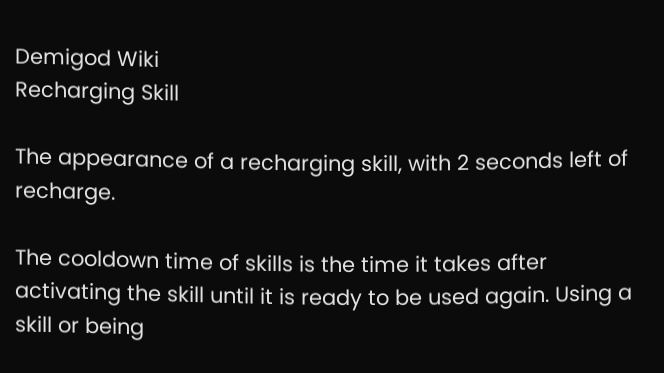Demigod Wiki
Recharging Skill

The appearance of a recharging skill, with 2 seconds left of recharge.

The cooldown time of skills is the time it takes after activating the skill until it is ready to be used again. Using a skill or being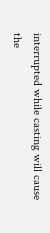interrupted while casting will cause the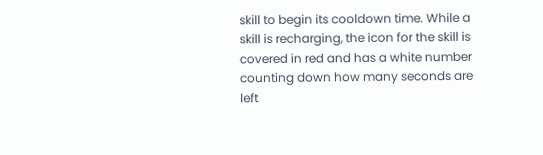skill to begin its cooldown time. While a skill is recharging, the icon for the skill is covered in red and has a white number counting down how many seconds are left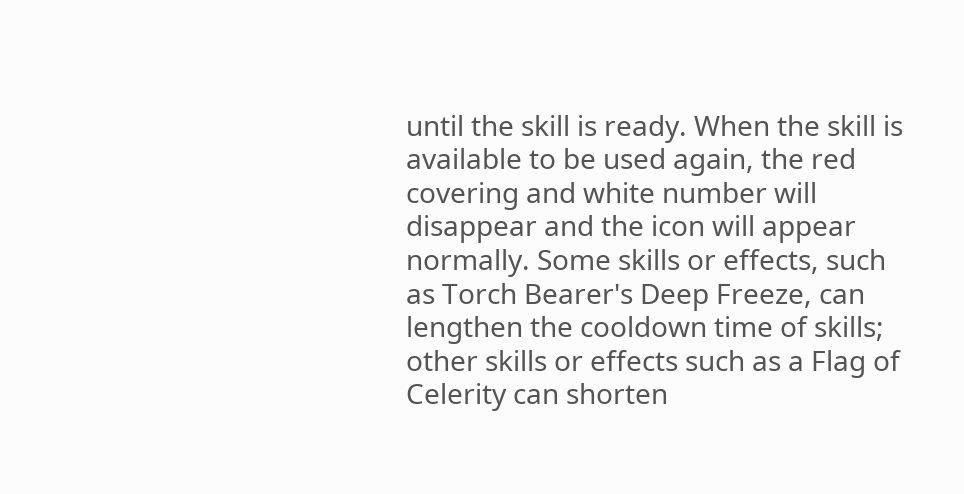until the skill is ready. When the skill is available to be used again, the red covering and white number will disappear and the icon will appear normally. Some skills or effects, such as Torch Bearer's Deep Freeze, can lengthen the cooldown time of skills; other skills or effects such as a Flag of Celerity can shorten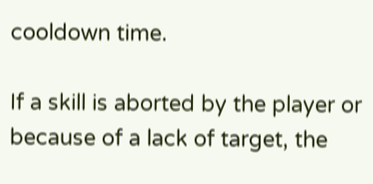cooldown time.

If a skill is aborted by the player or because of a lack of target, the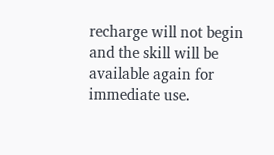recharge will not begin and the skill will be available again for immediate use.